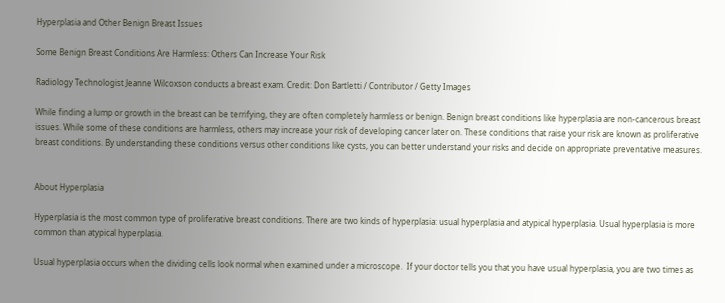Hyperplasia and Other Benign Breast Issues

Some Benign Breast Conditions Are Harmless: Others Can Increase Your Risk

Radiology Technologist Jeanne Wilcoxson conducts a breast exam. Credit: Don Bartletti / Contributor / Getty Images

While finding a lump or growth in the breast can be terrifying, they are often completely harmless or benign. Benign breast conditions like hyperplasia are non-cancerous breast issues. While some of these conditions are harmless, others may increase your risk of developing cancer later on. These conditions that raise your risk are known as proliferative breast conditions. By understanding these conditions versus other conditions like cysts, you can better understand your risks and decide on appropriate preventative measures.


About Hyperplasia

Hyperplasia is the most common type of proliferative breast conditions. There are two kinds of hyperplasia: usual hyperplasia and atypical hyperplasia. Usual hyperplasia is more common than atypical hyperplasia.

Usual hyperplasia occurs when the dividing cells look normal when examined under a microscope.  If your doctor tells you that you have usual hyperplasia, you are two times as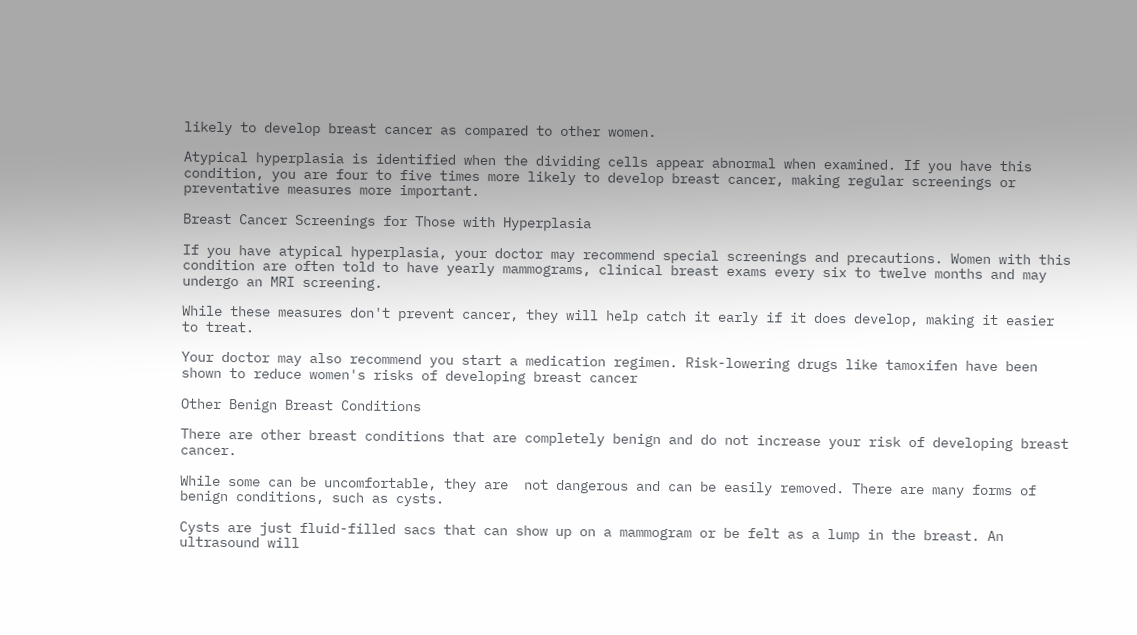likely to develop breast cancer as compared to other women.

Atypical hyperplasia is identified when the dividing cells appear abnormal when examined. If you have this condition, you are four to five times more likely to develop breast cancer, making regular screenings or preventative measures more important.

Breast Cancer Screenings for Those with Hyperplasia

If you have atypical hyperplasia, your doctor may recommend special screenings and precautions. Women with this condition are often told to have yearly mammograms, clinical breast exams every six to twelve months and may undergo an MRI screening.

While these measures don't prevent cancer, they will help catch it early if it does develop, making it easier to treat.

Your doctor may also recommend you start a medication regimen. Risk-lowering drugs like tamoxifen have been shown to reduce women's risks of developing breast cancer

Other Benign Breast Conditions

There are other breast conditions that are completely benign and do not increase your risk of developing breast cancer.

While some can be uncomfortable, they are  not dangerous and can be easily removed. There are many forms of benign conditions, such as cysts.

Cysts are just fluid-filled sacs that can show up on a mammogram or be felt as a lump in the breast. An ultrasound will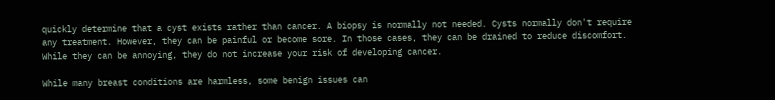quickly determine that a cyst exists rather than cancer. A biopsy is normally not needed. Cysts normally don't require any treatment. However, they can be painful or become sore. In those cases, they can be drained to reduce discomfort. While they can be annoying, they do not increase your risk of developing cancer.

While many breast conditions are harmless, some benign issues can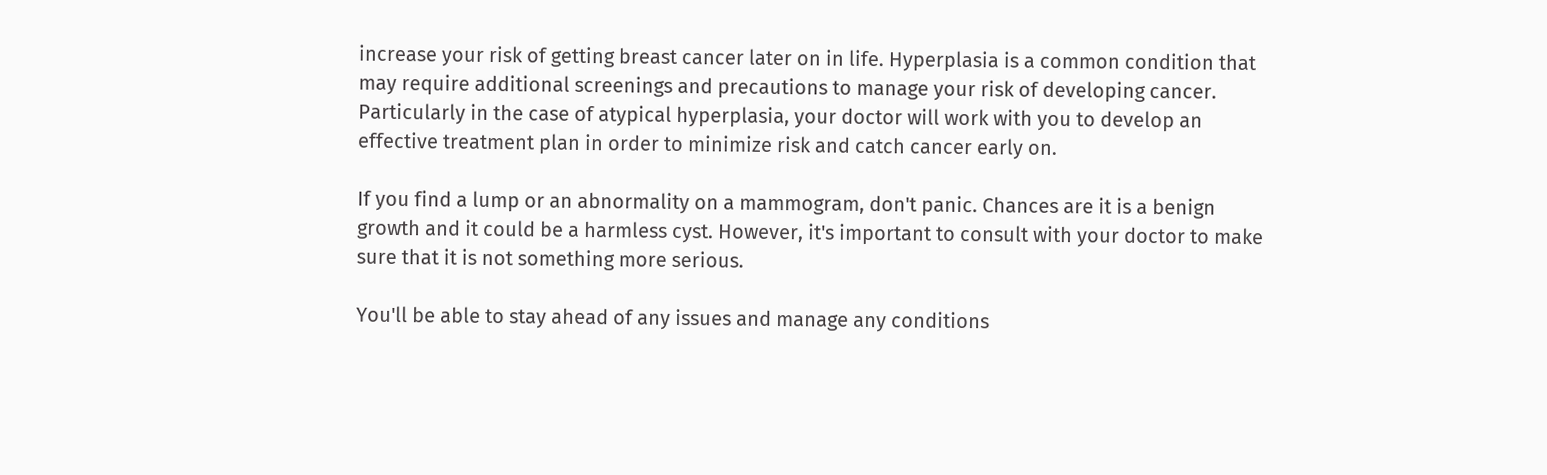increase your risk of getting breast cancer later on in life. Hyperplasia is a common condition that may require additional screenings and precautions to manage your risk of developing cancer. Particularly in the case of atypical hyperplasia, your doctor will work with you to develop an effective treatment plan in order to minimize risk and catch cancer early on.

If you find a lump or an abnormality on a mammogram, don't panic. Chances are it is a benign growth and it could be a harmless cyst. However, it's important to consult with your doctor to make sure that it is not something more serious.

You'll be able to stay ahead of any issues and manage any conditions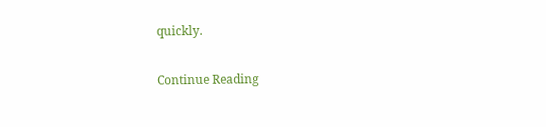quickly.

Continue Reading